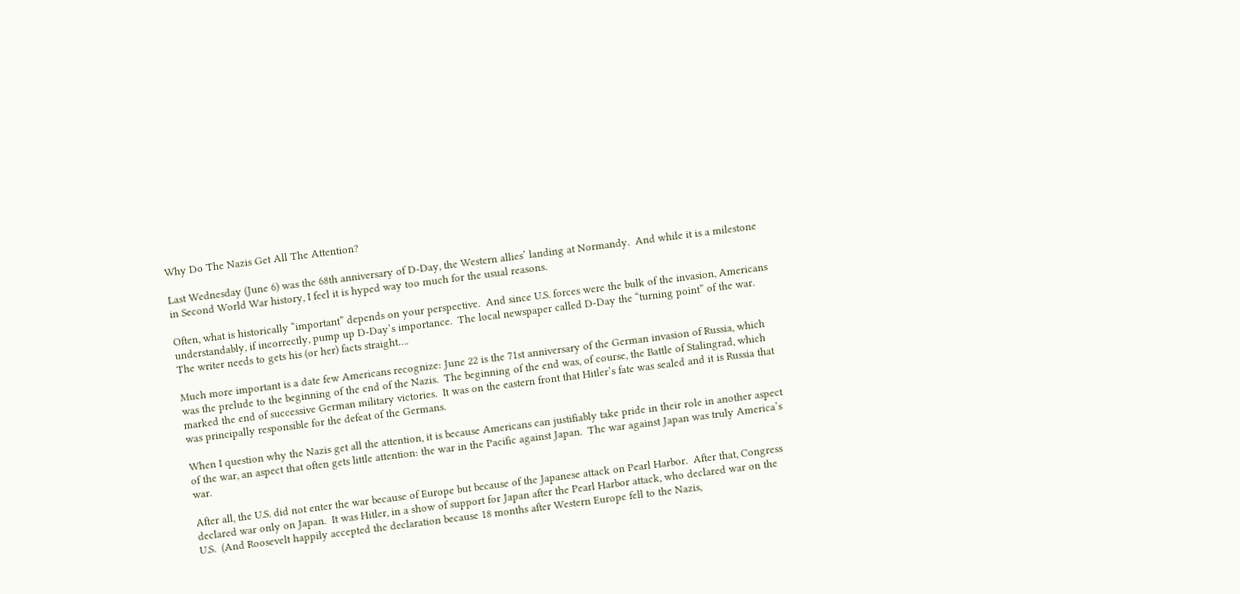Why Do The Nazis Get All The Attention?

Last Wednesday (June 6) was the 68th anniversary of D-Day, the Western allies’ landing at Normandy.  And while it is a milestone in Second World War history, I feel it is hyped way too much for the usual reasons.

Often, what is historically “important” depends on your perspective.  And since U.S. forces were the bulk of the invasion, Americans understandably, if incorrectly, pump up D-Day’s importance.  The local newspaper called D-Day the “turning point” of the war.  The writer needs to gets his (or her) facts straight….

Much more important is a date few Americans recognize: June 22 is the 71st anniversary of the German invasion of Russia, which was the prelude to the beginning of the end of the Nazis.  The beginning of the end was, of course, the Battle of Stalingrad, which marked the end of successive German military victories.  It was on the eastern front that Hitler’s fate was sealed and it is Russia that was principally responsible for the defeat of the Germans.

When I question why the Nazis get all the attention, it is because Americans can justifiably take pride in their role in another aspect of the war, an aspect that often gets little attention: the war in the Pacific against Japan.  The war against Japan was truly America’s war.

After all, the U.S. did not enter the war because of Europe but because of the Japanese attack on Pearl Harbor.  After that, Congress declared war only on Japan.  It was Hitler, in a show of support for Japan after the Pearl Harbor attack, who declared war on the U.S.  (And Roosevelt happily accepted the declaration because 18 months after Western Europe fell to the Nazis,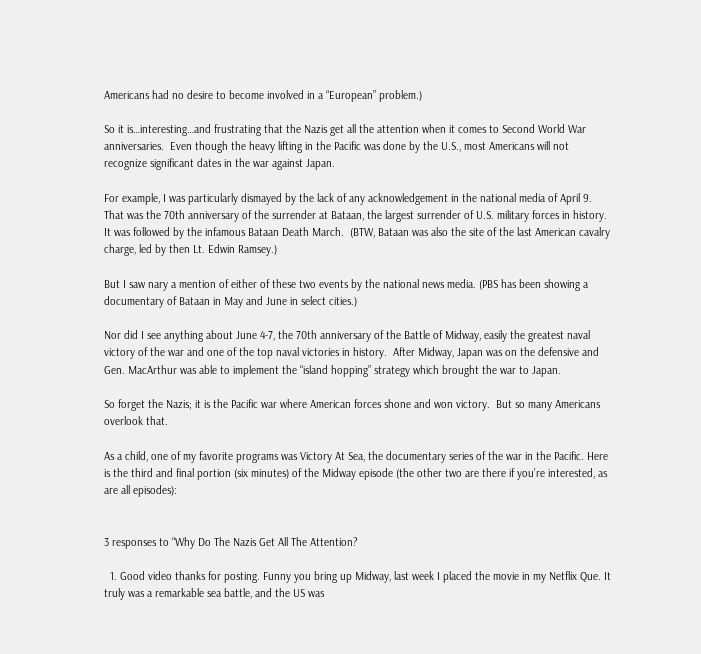Americans had no desire to become involved in a “European” problem.)

So it is…interesting…and frustrating that the Nazis get all the attention when it comes to Second World War anniversaries.  Even though the heavy lifting in the Pacific was done by the U.S., most Americans will not recognize significant dates in the war against Japan.

For example, I was particularly dismayed by the lack of any acknowledgement in the national media of April 9.  That was the 70th anniversary of the surrender at Bataan, the largest surrender of U.S. military forces in history.  It was followed by the infamous Bataan Death March.  (BTW, Bataan was also the site of the last American cavalry charge, led by then Lt. Edwin Ramsey.)

But I saw nary a mention of either of these two events by the national news media. (PBS has been showing a documentary of Bataan in May and June in select cities.)

Nor did I see anything about June 4-7, the 70th anniversary of the Battle of Midway, easily the greatest naval victory of the war and one of the top naval victories in history.  After Midway, Japan was on the defensive and Gen. MacArthur was able to implement the “island hopping” strategy which brought the war to Japan.

So forget the Nazis; it is the Pacific war where American forces shone and won victory.  But so many Americans overlook that.

As a child, one of my favorite programs was Victory At Sea, the documentary series of the war in the Pacific. Here is the third and final portion (six minutes) of the Midway episode (the other two are there if you’re interested, as are all episodes):


3 responses to “Why Do The Nazis Get All The Attention?

  1. Good video thanks for posting. Funny you bring up Midway, last week I placed the movie in my Netflix Que. It truly was a remarkable sea battle, and the US was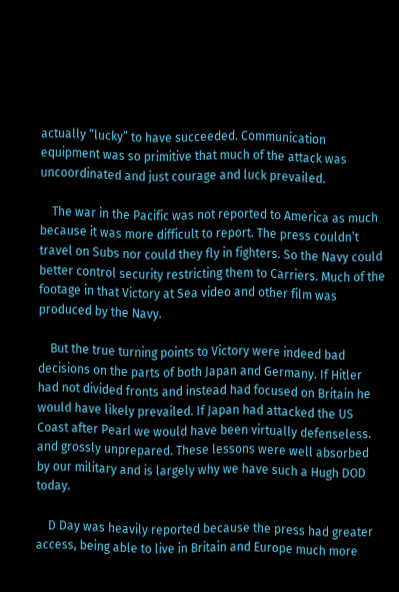actually “lucky” to have succeeded. Communication equipment was so primitive that much of the attack was uncoordinated and just courage and luck prevailed.

    The war in the Pacific was not reported to America as much because it was more difficult to report. The press couldn’t travel on Subs nor could they fly in fighters. So the Navy could better control security restricting them to Carriers. Much of the footage in that Victory at Sea video and other film was produced by the Navy.

    But the true turning points to Victory were indeed bad decisions on the parts of both Japan and Germany. If Hitler had not divided fronts and instead had focused on Britain he would have likely prevailed. If Japan had attacked the US Coast after Pearl we would have been virtually defenseless. and grossly unprepared. These lessons were well absorbed by our military and is largely why we have such a Hugh DOD today.

    D Day was heavily reported because the press had greater access, being able to live in Britain and Europe much more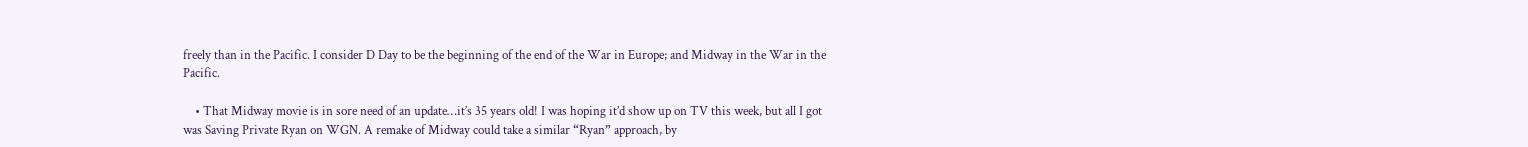freely than in the Pacific. I consider D Day to be the beginning of the end of the War in Europe; and Midway in the War in the Pacific.

    • That Midway movie is in sore need of an update…it’s 35 years old! I was hoping it’d show up on TV this week, but all I got was Saving Private Ryan on WGN. A remake of Midway could take a similar “Ryan” approach, by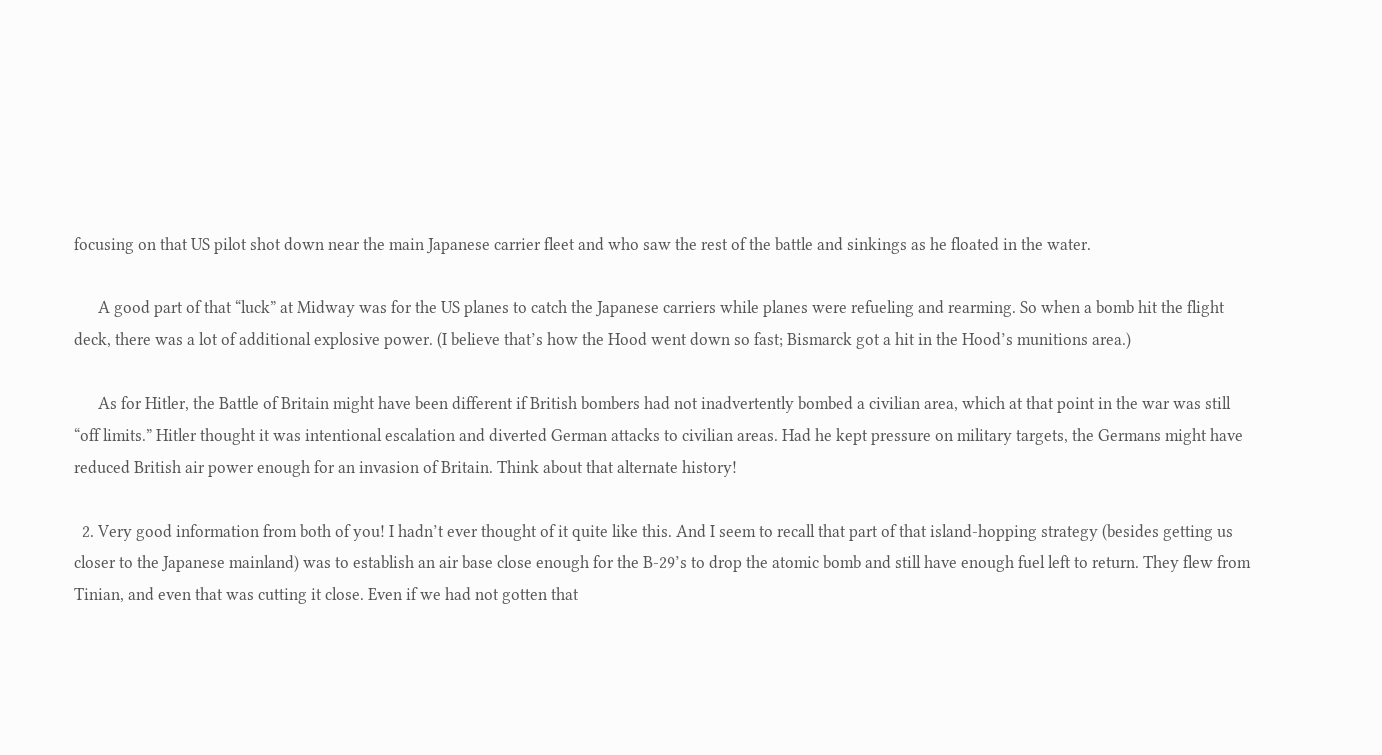focusing on that US pilot shot down near the main Japanese carrier fleet and who saw the rest of the battle and sinkings as he floated in the water.

      A good part of that “luck” at Midway was for the US planes to catch the Japanese carriers while planes were refueling and rearming. So when a bomb hit the flight deck, there was a lot of additional explosive power. (I believe that’s how the Hood went down so fast; Bismarck got a hit in the Hood’s munitions area.)

      As for Hitler, the Battle of Britain might have been different if British bombers had not inadvertently bombed a civilian area, which at that point in the war was still “off limits.” Hitler thought it was intentional escalation and diverted German attacks to civilian areas. Had he kept pressure on military targets, the Germans might have reduced British air power enough for an invasion of Britain. Think about that alternate history!

  2. Very good information from both of you! I hadn’t ever thought of it quite like this. And I seem to recall that part of that island-hopping strategy (besides getting us closer to the Japanese mainland) was to establish an air base close enough for the B-29’s to drop the atomic bomb and still have enough fuel left to return. They flew from Tinian, and even that was cutting it close. Even if we had not gotten that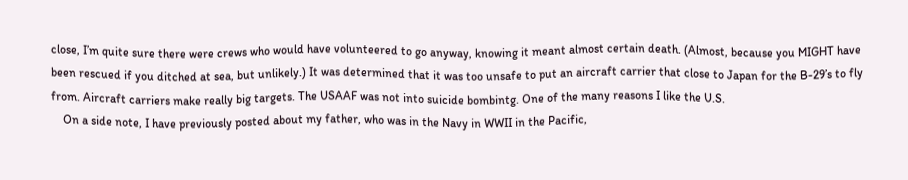close, I’m quite sure there were crews who would have volunteered to go anyway, knowing it meant almost certain death. (Almost, because you MIGHT have been rescued if you ditched at sea, but unlikely.) It was determined that it was too unsafe to put an aircraft carrier that close to Japan for the B-29’s to fly from. Aircraft carriers make really big targets. The USAAF was not into suicide bombintg. One of the many reasons I like the U.S.
    On a side note, I have previously posted about my father, who was in the Navy in WWII in the Pacific,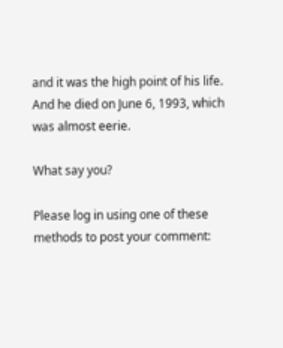and it was the high point of his life. And he died on June 6, 1993, which was almost eerie.

What say you?

Please log in using one of these methods to post your comment: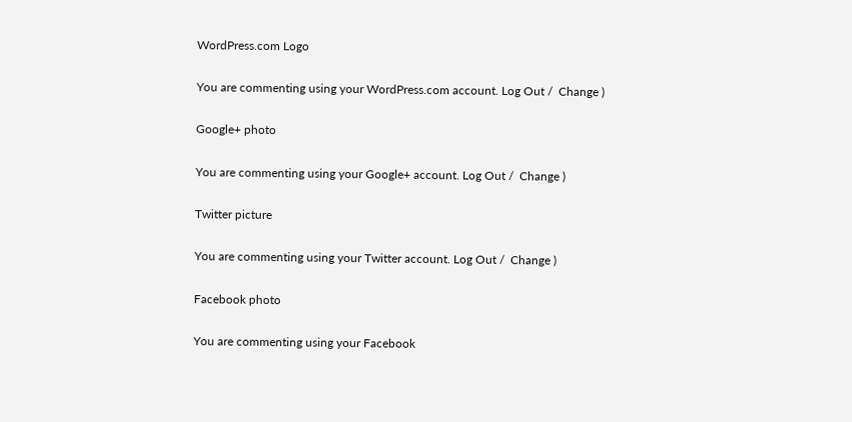WordPress.com Logo

You are commenting using your WordPress.com account. Log Out /  Change )

Google+ photo

You are commenting using your Google+ account. Log Out /  Change )

Twitter picture

You are commenting using your Twitter account. Log Out /  Change )

Facebook photo

You are commenting using your Facebook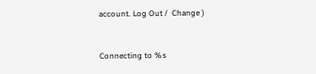account. Log Out /  Change )


Connecting to %s